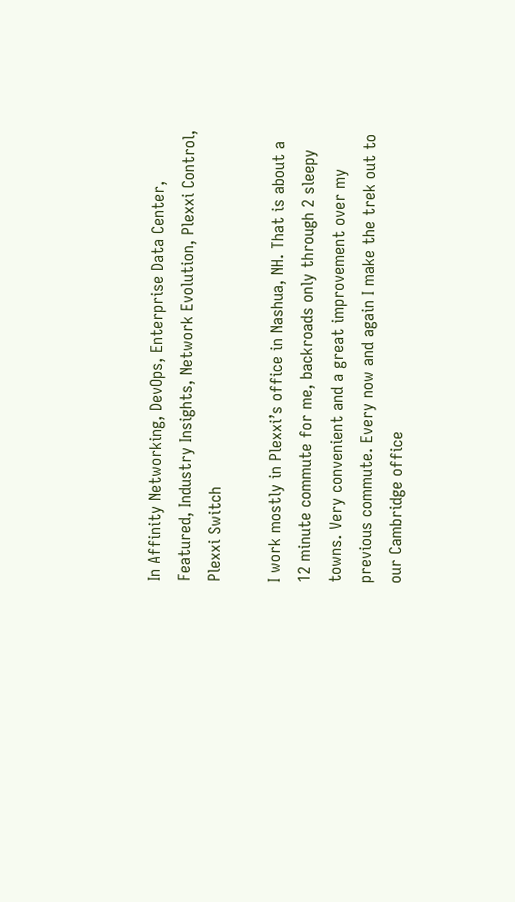In Affinity Networking, DevOps, Enterprise Data Center, Featured, Industry Insights, Network Evolution, Plexxi Control, Plexxi Switch

I work mostly in Plexxi’s office in Nashua, NH. That is about a 12 minute commute for me, backroads only through 2 sleepy towns. Very convenient and a great improvement over my previous commute. Every now and again I make the trek out to our Cambridge office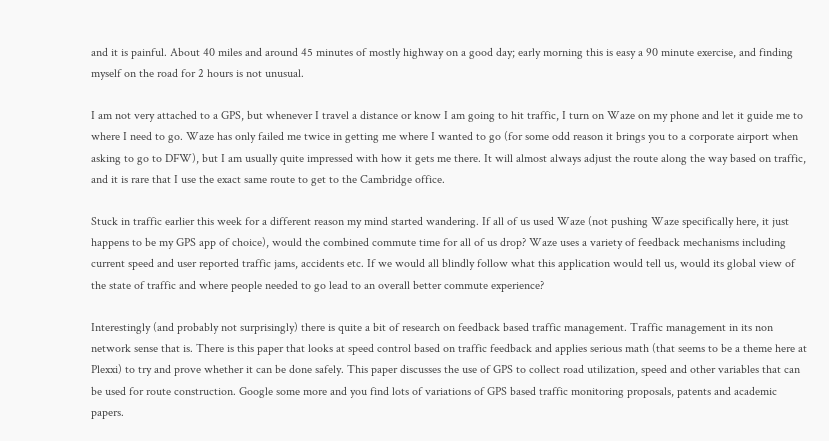and it is painful. About 40 miles and around 45 minutes of mostly highway on a good day; early morning this is easy a 90 minute exercise, and finding myself on the road for 2 hours is not unusual.

I am not very attached to a GPS, but whenever I travel a distance or know I am going to hit traffic, I turn on Waze on my phone and let it guide me to where I need to go. Waze has only failed me twice in getting me where I wanted to go (for some odd reason it brings you to a corporate airport when asking to go to DFW), but I am usually quite impressed with how it gets me there. It will almost always adjust the route along the way based on traffic, and it is rare that I use the exact same route to get to the Cambridge office.

Stuck in traffic earlier this week for a different reason my mind started wandering. If all of us used Waze (not pushing Waze specifically here, it just happens to be my GPS app of choice), would the combined commute time for all of us drop? Waze uses a variety of feedback mechanisms including current speed and user reported traffic jams, accidents etc. If we would all blindly follow what this application would tell us, would its global view of the state of traffic and where people needed to go lead to an overall better commute experience?

Interestingly (and probably not surprisingly) there is quite a bit of research on feedback based traffic management. Traffic management in its non network sense that is. There is this paper that looks at speed control based on traffic feedback and applies serious math (that seems to be a theme here at Plexxi) to try and prove whether it can be done safely. This paper discusses the use of GPS to collect road utilization, speed and other variables that can be used for route construction. Google some more and you find lots of variations of GPS based traffic monitoring proposals, patents and academic papers.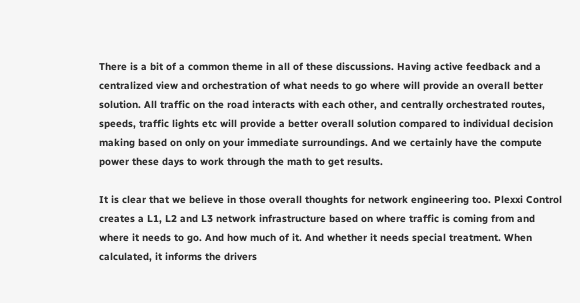There is a bit of a common theme in all of these discussions. Having active feedback and a centralized view and orchestration of what needs to go where will provide an overall better solution. All traffic on the road interacts with each other, and centrally orchestrated routes, speeds, traffic lights etc will provide a better overall solution compared to individual decision making based on only on your immediate surroundings. And we certainly have the compute power these days to work through the math to get results.

It is clear that we believe in those overall thoughts for network engineering too. Plexxi Control creates a L1, L2 and L3 network infrastructure based on where traffic is coming from and where it needs to go. And how much of it. And whether it needs special treatment. When calculated, it informs the drivers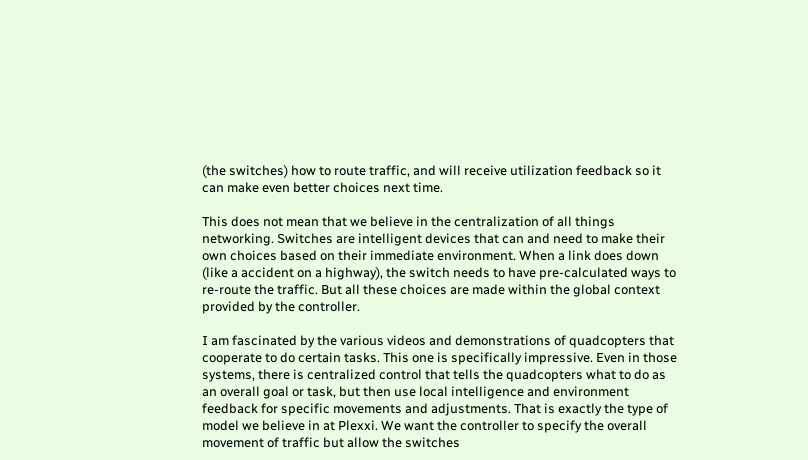(the switches) how to route traffic, and will receive utilization feedback so it can make even better choices next time.

This does not mean that we believe in the centralization of all things networking. Switches are intelligent devices that can and need to make their own choices based on their immediate environment. When a link does down (like a accident on a highway), the switch needs to have pre-calculated ways to re-route the traffic. But all these choices are made within the global context provided by the controller.

I am fascinated by the various videos and demonstrations of quadcopters that cooperate to do certain tasks. This one is specifically impressive. Even in those systems, there is centralized control that tells the quadcopters what to do as an overall goal or task, but then use local intelligence and environment feedback for specific movements and adjustments. That is exactly the type of model we believe in at Plexxi. We want the controller to specify the overall movement of traffic but allow the switches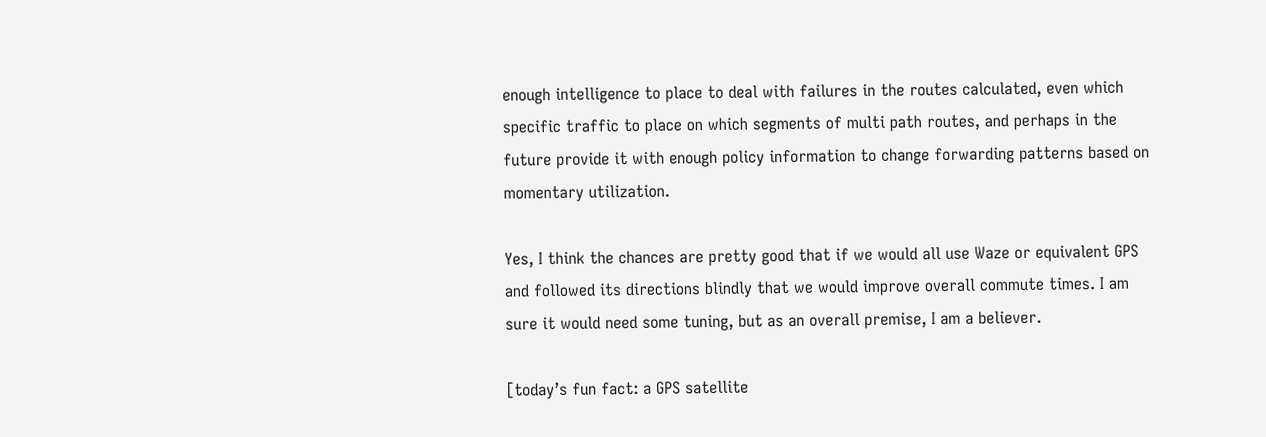enough intelligence to place to deal with failures in the routes calculated, even which specific traffic to place on which segments of multi path routes, and perhaps in the future provide it with enough policy information to change forwarding patterns based on momentary utilization.

Yes, I think the chances are pretty good that if we would all use Waze or equivalent GPS and followed its directions blindly that we would improve overall commute times. I am sure it would need some tuning, but as an overall premise, I am a believer.

[today’s fun fact: a GPS satellite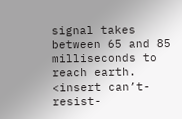signal takes between 65 and 85 milliseconds to reach earth. <insert can’t-resist-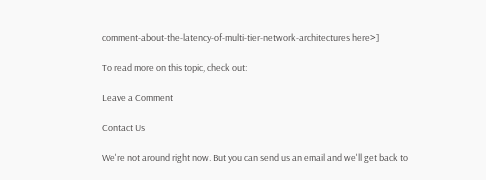comment-about-the-latency-of-multi-tier-network-architectures here>]

To read more on this topic, check out:

Leave a Comment

Contact Us

We're not around right now. But you can send us an email and we'll get back to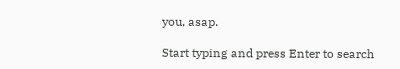you, asap.

Start typing and press Enter to search